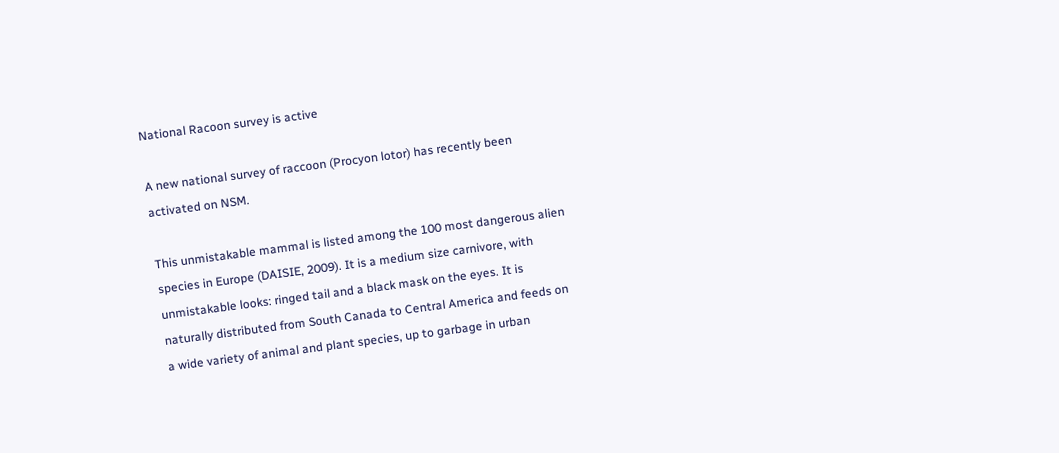National Racoon survey is active

A new national survey of raccoon (Procyon lotor) has recently been activated on NSM.

This unmistakable mammal is listed among the 100 most dangerous alien species in Europe (DAISIE, 2009). It is a medium size carnivore, with unmistakable looks: ringed tail and a black mask on the eyes. It is naturally distributed from South Canada to Central America and feeds on a wide variety of animal and plant species, up to garbage in urban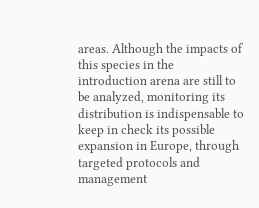areas. Although the impacts of this species in the introduction arena are still to be analyzed, monitoring its distribution is indispensable to keep in check its possible expansion in Europe, through targeted protocols and management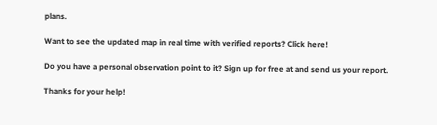plans.

Want to see the updated map in real time with verified reports? Click here!

Do you have a personal observation point to it? Sign up for free at and send us your report.

Thanks for your help!